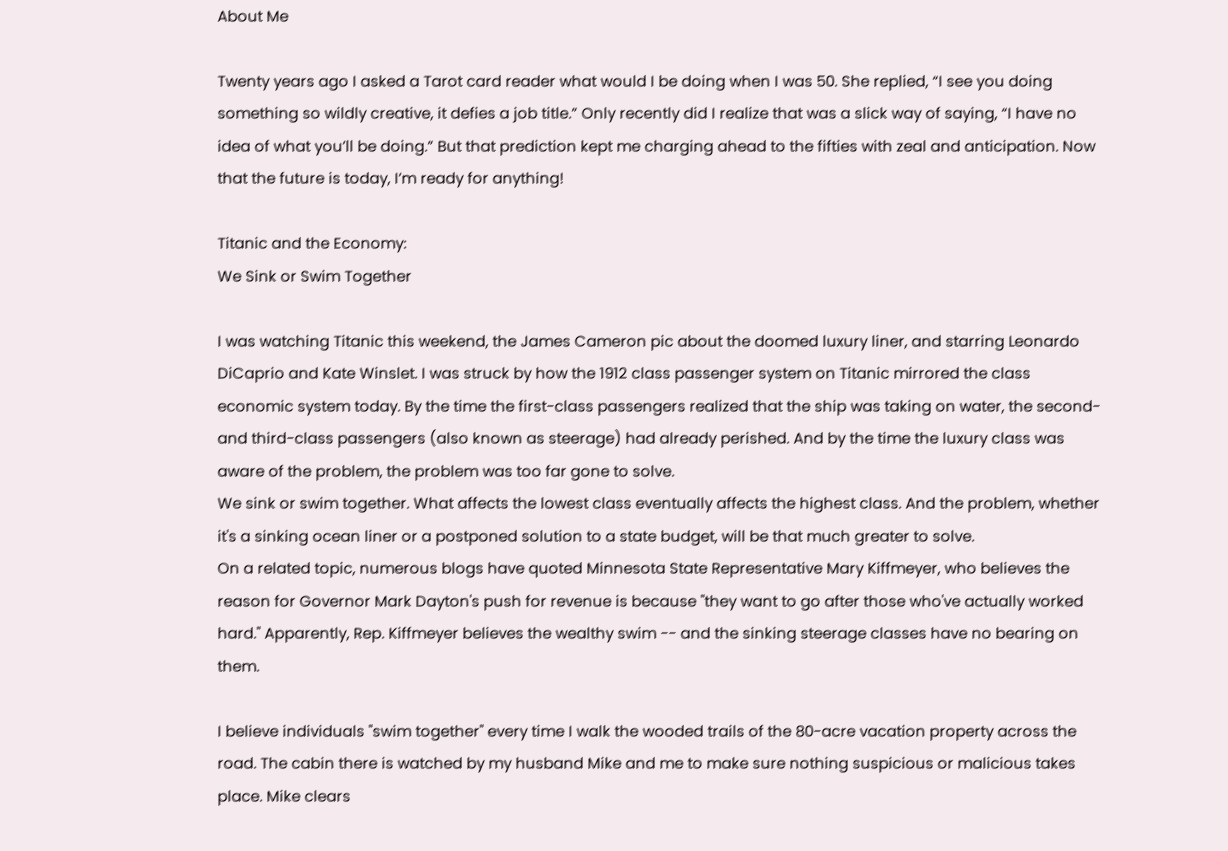About Me

Twenty years ago I asked a Tarot card reader what would I be doing when I was 50. She replied, “I see you doing something so wildly creative, it defies a job title.” Only recently did I realize that was a slick way of saying, “I have no idea of what you’ll be doing.” But that prediction kept me charging ahead to the fifties with zeal and anticipation. Now that the future is today, I’m ready for anything!

Titanic and the Economy:
We Sink or Swim Together

I was watching Titanic this weekend, the James Cameron pic about the doomed luxury liner, and starring Leonardo DiCaprio and Kate Winslet. I was struck by how the 1912 class passenger system on Titanic mirrored the class economic system today. By the time the first-class passengers realized that the ship was taking on water, the second- and third-class passengers (also known as steerage) had already perished. And by the time the luxury class was aware of the problem, the problem was too far gone to solve.
We sink or swim together. What affects the lowest class eventually affects the highest class. And the problem, whether it's a sinking ocean liner or a postponed solution to a state budget, will be that much greater to solve.
On a related topic, numerous blogs have quoted Minnesota State Representative Mary Kiffmeyer, who believes the reason for Governor Mark Dayton's push for revenue is because "they want to go after those who've actually worked hard." Apparently, Rep. Kiffmeyer believes the wealthy swim -- and the sinking steerage classes have no bearing on them.

I believe individuals "swim together" every time I walk the wooded trails of the 80-acre vacation property across the road. The cabin there is watched by my husband Mike and me to make sure nothing suspicious or malicious takes place. Mike clears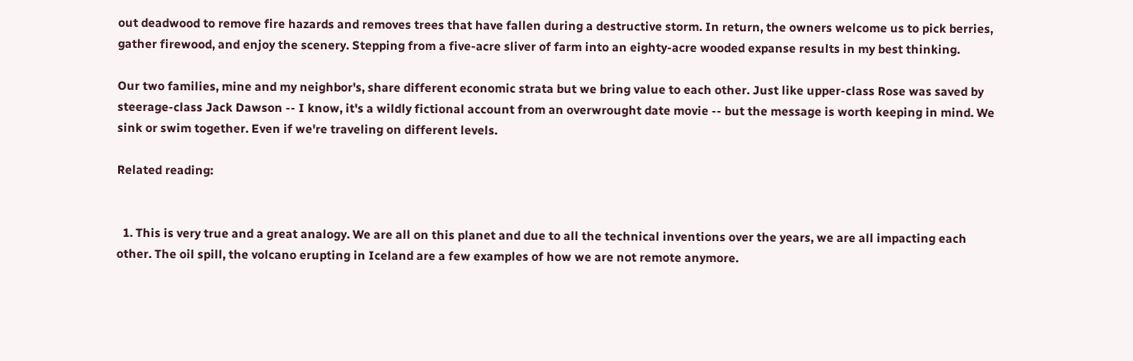out deadwood to remove fire hazards and removes trees that have fallen during a destructive storm. In return, the owners welcome us to pick berries, gather firewood, and enjoy the scenery. Stepping from a five-acre sliver of farm into an eighty-acre wooded expanse results in my best thinking.

Our two families, mine and my neighbor's, share different economic strata but we bring value to each other. Just like upper-class Rose was saved by steerage-class Jack Dawson -- I know, it's a wildly fictional account from an overwrought date movie -- but the message is worth keeping in mind. We sink or swim together. Even if we're traveling on different levels.

Related reading:


  1. This is very true and a great analogy. We are all on this planet and due to all the technical inventions over the years, we are all impacting each other. The oil spill, the volcano erupting in Iceland are a few examples of how we are not remote anymore.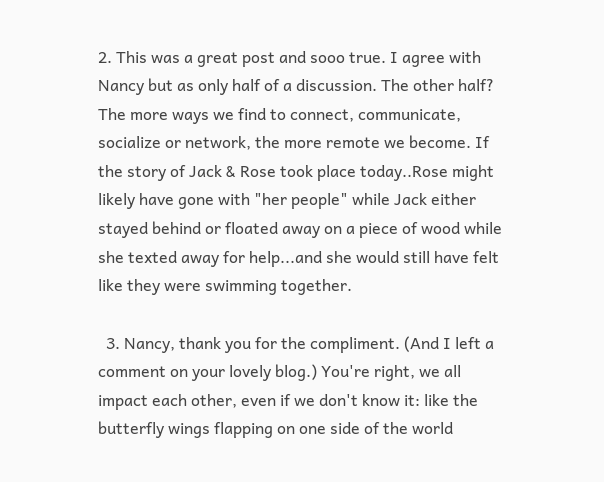2. This was a great post and sooo true. I agree with Nancy but as only half of a discussion. The other half? The more ways we find to connect, communicate, socialize or network, the more remote we become. If the story of Jack & Rose took place today..Rose might likely have gone with "her people" while Jack either stayed behind or floated away on a piece of wood while she texted away for help...and she would still have felt like they were swimming together.

  3. Nancy, thank you for the compliment. (And I left a comment on your lovely blog.) You're right, we all impact each other, even if we don't know it: like the butterfly wings flapping on one side of the world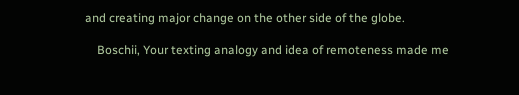and creating major change on the other side of the globe.

    Boschii, Your texting analogy and idea of remoteness made me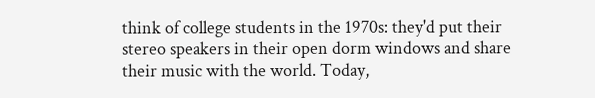think of college students in the 1970s: they'd put their stereo speakers in their open dorm windows and share their music with the world. Today,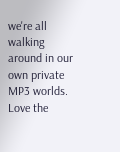we're all walking around in our own private MP3 worlds. Love the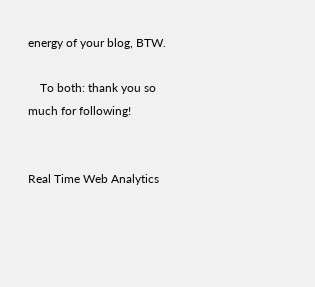energy of your blog, BTW.

    To both: thank you so much for following!


Real Time Web Analytics